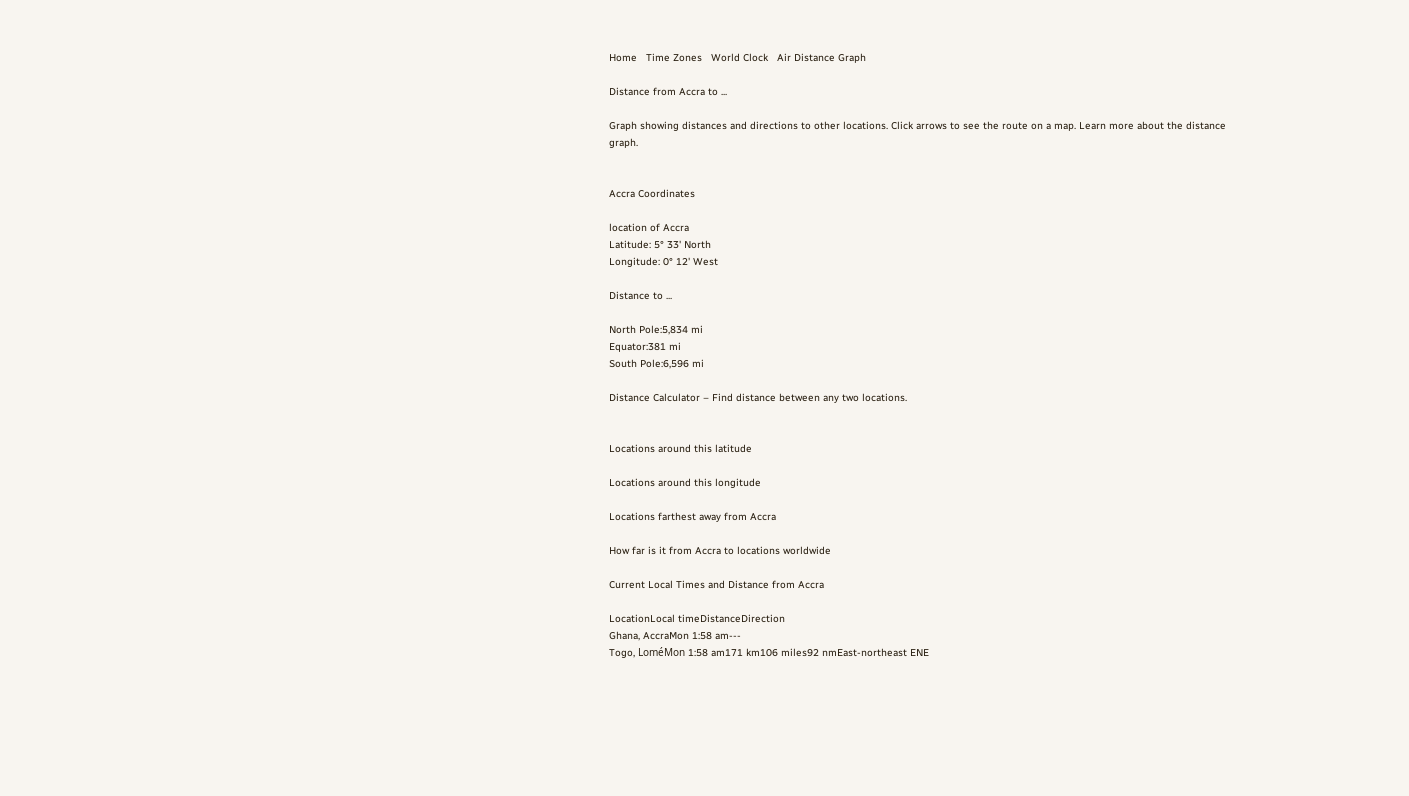Home   Time Zones   World Clock   Air Distance Graph

Distance from Accra to ...

Graph showing distances and directions to other locations. Click arrows to see the route on a map. Learn more about the distance graph.


Accra Coordinates

location of Accra
Latitude: 5° 33' North
Longitude: 0° 12' West

Distance to ...

North Pole:5,834 mi
Equator:381 mi
South Pole:6,596 mi

Distance Calculator – Find distance between any two locations.


Locations around this latitude

Locations around this longitude

Locations farthest away from Accra

How far is it from Accra to locations worldwide

Current Local Times and Distance from Accra

LocationLocal timeDistanceDirection
Ghana, AccraMon 1:58 am---
Togo, LoméMon 1:58 am171 km106 miles92 nmEast-northeast ENE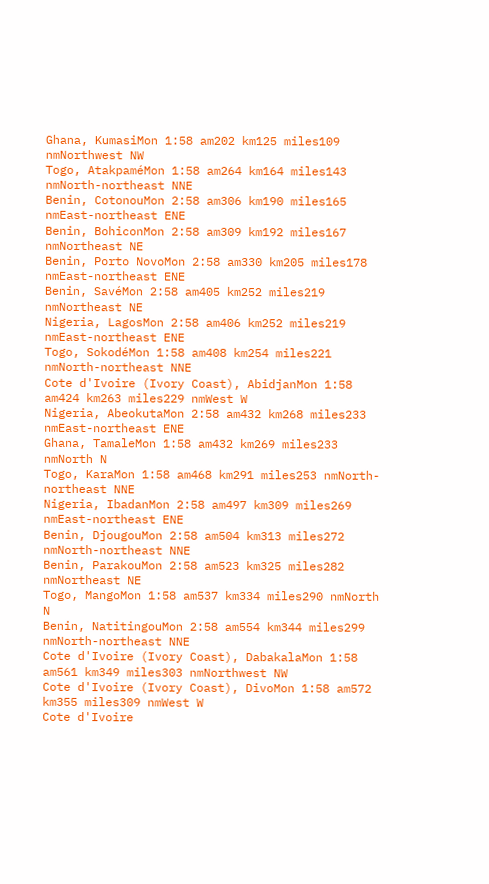Ghana, KumasiMon 1:58 am202 km125 miles109 nmNorthwest NW
Togo, AtakpaméMon 1:58 am264 km164 miles143 nmNorth-northeast NNE
Benin, CotonouMon 2:58 am306 km190 miles165 nmEast-northeast ENE
Benin, BohiconMon 2:58 am309 km192 miles167 nmNortheast NE
Benin, Porto NovoMon 2:58 am330 km205 miles178 nmEast-northeast ENE
Benin, SavéMon 2:58 am405 km252 miles219 nmNortheast NE
Nigeria, LagosMon 2:58 am406 km252 miles219 nmEast-northeast ENE
Togo, SokodéMon 1:58 am408 km254 miles221 nmNorth-northeast NNE
Cote d'Ivoire (Ivory Coast), AbidjanMon 1:58 am424 km263 miles229 nmWest W
Nigeria, AbeokutaMon 2:58 am432 km268 miles233 nmEast-northeast ENE
Ghana, TamaleMon 1:58 am432 km269 miles233 nmNorth N
Togo, KaraMon 1:58 am468 km291 miles253 nmNorth-northeast NNE
Nigeria, IbadanMon 2:58 am497 km309 miles269 nmEast-northeast ENE
Benin, DjougouMon 2:58 am504 km313 miles272 nmNorth-northeast NNE
Benin, ParakouMon 2:58 am523 km325 miles282 nmNortheast NE
Togo, MangoMon 1:58 am537 km334 miles290 nmNorth N
Benin, NatitingouMon 2:58 am554 km344 miles299 nmNorth-northeast NNE
Cote d'Ivoire (Ivory Coast), DabakalaMon 1:58 am561 km349 miles303 nmNorthwest NW
Cote d'Ivoire (Ivory Coast), DivoMon 1:58 am572 km355 miles309 nmWest W
Cote d'Ivoire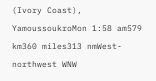(Ivory Coast), YamoussoukroMon 1:58 am579 km360 miles313 nmWest-northwest WNW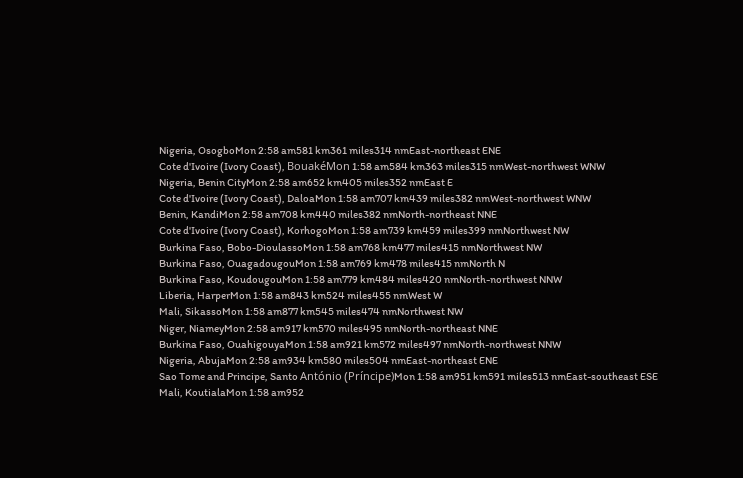Nigeria, OsogboMon 2:58 am581 km361 miles314 nmEast-northeast ENE
Cote d'Ivoire (Ivory Coast), BouakéMon 1:58 am584 km363 miles315 nmWest-northwest WNW
Nigeria, Benin CityMon 2:58 am652 km405 miles352 nmEast E
Cote d'Ivoire (Ivory Coast), DaloaMon 1:58 am707 km439 miles382 nmWest-northwest WNW
Benin, KandiMon 2:58 am708 km440 miles382 nmNorth-northeast NNE
Cote d'Ivoire (Ivory Coast), KorhogoMon 1:58 am739 km459 miles399 nmNorthwest NW
Burkina Faso, Bobo-DioulassoMon 1:58 am768 km477 miles415 nmNorthwest NW
Burkina Faso, OuagadougouMon 1:58 am769 km478 miles415 nmNorth N
Burkina Faso, KoudougouMon 1:58 am779 km484 miles420 nmNorth-northwest NNW
Liberia, HarperMon 1:58 am843 km524 miles455 nmWest W
Mali, SikassoMon 1:58 am877 km545 miles474 nmNorthwest NW
Niger, NiameyMon 2:58 am917 km570 miles495 nmNorth-northeast NNE
Burkina Faso, OuahigouyaMon 1:58 am921 km572 miles497 nmNorth-northwest NNW
Nigeria, AbujaMon 2:58 am934 km580 miles504 nmEast-northeast ENE
Sao Tome and Principe, Santo António (Príncipe)Mon 1:58 am951 km591 miles513 nmEast-southeast ESE
Mali, KoutialaMon 1:58 am952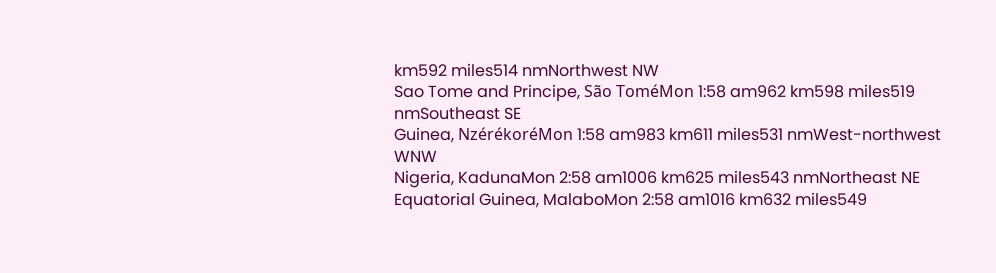km592 miles514 nmNorthwest NW
Sao Tome and Principe, São ToméMon 1:58 am962 km598 miles519 nmSoutheast SE
Guinea, NzérékoréMon 1:58 am983 km611 miles531 nmWest-northwest WNW
Nigeria, KadunaMon 2:58 am1006 km625 miles543 nmNortheast NE
Equatorial Guinea, MalaboMon 2:58 am1016 km632 miles549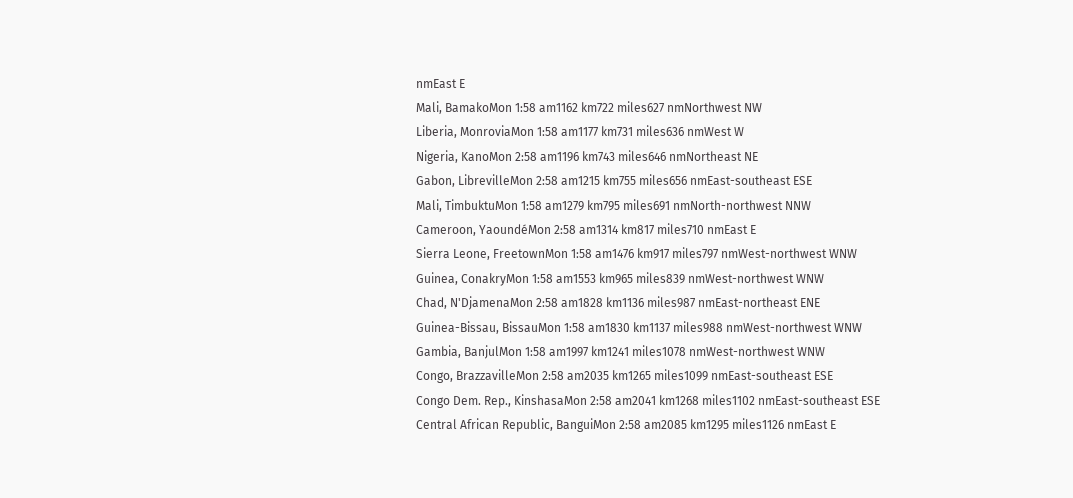nmEast E
Mali, BamakoMon 1:58 am1162 km722 miles627 nmNorthwest NW
Liberia, MonroviaMon 1:58 am1177 km731 miles636 nmWest W
Nigeria, KanoMon 2:58 am1196 km743 miles646 nmNortheast NE
Gabon, LibrevilleMon 2:58 am1215 km755 miles656 nmEast-southeast ESE
Mali, TimbuktuMon 1:58 am1279 km795 miles691 nmNorth-northwest NNW
Cameroon, YaoundéMon 2:58 am1314 km817 miles710 nmEast E
Sierra Leone, FreetownMon 1:58 am1476 km917 miles797 nmWest-northwest WNW
Guinea, ConakryMon 1:58 am1553 km965 miles839 nmWest-northwest WNW
Chad, N'DjamenaMon 2:58 am1828 km1136 miles987 nmEast-northeast ENE
Guinea-Bissau, BissauMon 1:58 am1830 km1137 miles988 nmWest-northwest WNW
Gambia, BanjulMon 1:58 am1997 km1241 miles1078 nmWest-northwest WNW
Congo, BrazzavilleMon 2:58 am2035 km1265 miles1099 nmEast-southeast ESE
Congo Dem. Rep., KinshasaMon 2:58 am2041 km1268 miles1102 nmEast-southeast ESE
Central African Republic, BanguiMon 2:58 am2085 km1295 miles1126 nmEast E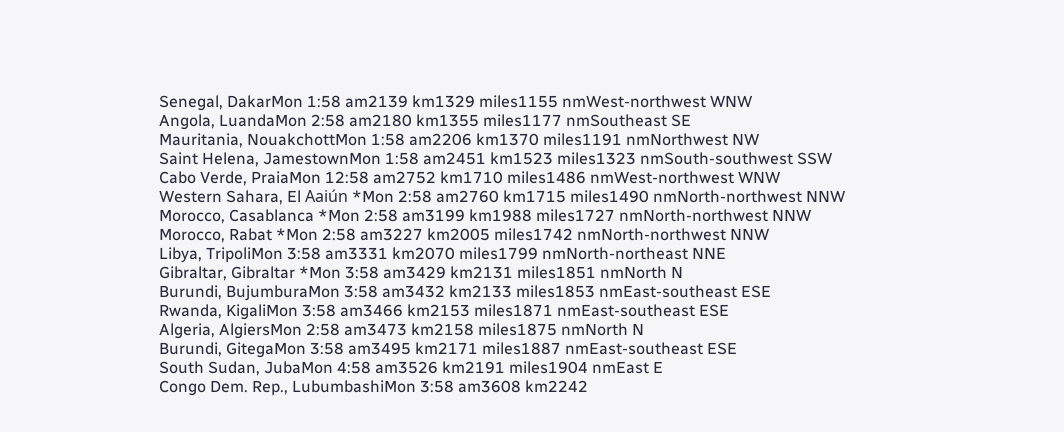Senegal, DakarMon 1:58 am2139 km1329 miles1155 nmWest-northwest WNW
Angola, LuandaMon 2:58 am2180 km1355 miles1177 nmSoutheast SE
Mauritania, NouakchottMon 1:58 am2206 km1370 miles1191 nmNorthwest NW
Saint Helena, JamestownMon 1:58 am2451 km1523 miles1323 nmSouth-southwest SSW
Cabo Verde, PraiaMon 12:58 am2752 km1710 miles1486 nmWest-northwest WNW
Western Sahara, El Aaiún *Mon 2:58 am2760 km1715 miles1490 nmNorth-northwest NNW
Morocco, Casablanca *Mon 2:58 am3199 km1988 miles1727 nmNorth-northwest NNW
Morocco, Rabat *Mon 2:58 am3227 km2005 miles1742 nmNorth-northwest NNW
Libya, TripoliMon 3:58 am3331 km2070 miles1799 nmNorth-northeast NNE
Gibraltar, Gibraltar *Mon 3:58 am3429 km2131 miles1851 nmNorth N
Burundi, BujumburaMon 3:58 am3432 km2133 miles1853 nmEast-southeast ESE
Rwanda, KigaliMon 3:58 am3466 km2153 miles1871 nmEast-southeast ESE
Algeria, AlgiersMon 2:58 am3473 km2158 miles1875 nmNorth N
Burundi, GitegaMon 3:58 am3495 km2171 miles1887 nmEast-southeast ESE
South Sudan, JubaMon 4:58 am3526 km2191 miles1904 nmEast E
Congo Dem. Rep., LubumbashiMon 3:58 am3608 km2242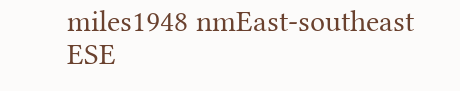miles1948 nmEast-southeast ESE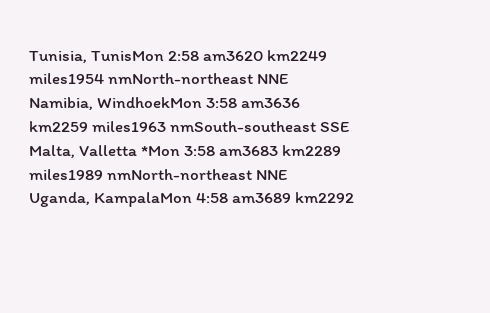Tunisia, TunisMon 2:58 am3620 km2249 miles1954 nmNorth-northeast NNE
Namibia, WindhoekMon 3:58 am3636 km2259 miles1963 nmSouth-southeast SSE
Malta, Valletta *Mon 3:58 am3683 km2289 miles1989 nmNorth-northeast NNE
Uganda, KampalaMon 4:58 am3689 km2292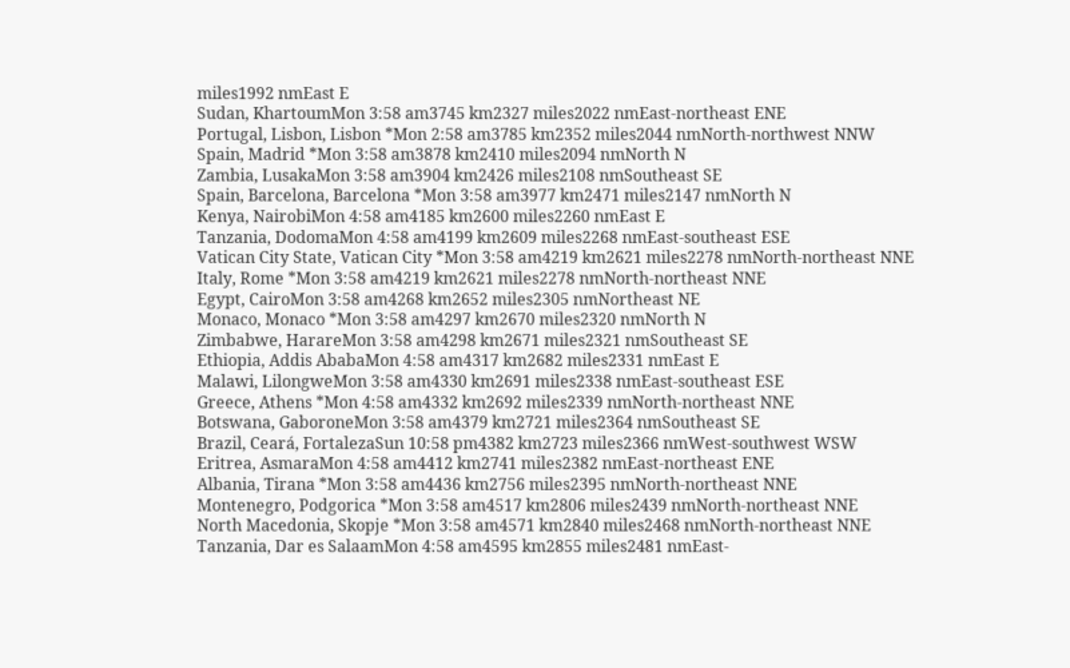miles1992 nmEast E
Sudan, KhartoumMon 3:58 am3745 km2327 miles2022 nmEast-northeast ENE
Portugal, Lisbon, Lisbon *Mon 2:58 am3785 km2352 miles2044 nmNorth-northwest NNW
Spain, Madrid *Mon 3:58 am3878 km2410 miles2094 nmNorth N
Zambia, LusakaMon 3:58 am3904 km2426 miles2108 nmSoutheast SE
Spain, Barcelona, Barcelona *Mon 3:58 am3977 km2471 miles2147 nmNorth N
Kenya, NairobiMon 4:58 am4185 km2600 miles2260 nmEast E
Tanzania, DodomaMon 4:58 am4199 km2609 miles2268 nmEast-southeast ESE
Vatican City State, Vatican City *Mon 3:58 am4219 km2621 miles2278 nmNorth-northeast NNE
Italy, Rome *Mon 3:58 am4219 km2621 miles2278 nmNorth-northeast NNE
Egypt, CairoMon 3:58 am4268 km2652 miles2305 nmNortheast NE
Monaco, Monaco *Mon 3:58 am4297 km2670 miles2320 nmNorth N
Zimbabwe, HarareMon 3:58 am4298 km2671 miles2321 nmSoutheast SE
Ethiopia, Addis AbabaMon 4:58 am4317 km2682 miles2331 nmEast E
Malawi, LilongweMon 3:58 am4330 km2691 miles2338 nmEast-southeast ESE
Greece, Athens *Mon 4:58 am4332 km2692 miles2339 nmNorth-northeast NNE
Botswana, GaboroneMon 3:58 am4379 km2721 miles2364 nmSoutheast SE
Brazil, Ceará, FortalezaSun 10:58 pm4382 km2723 miles2366 nmWest-southwest WSW
Eritrea, AsmaraMon 4:58 am4412 km2741 miles2382 nmEast-northeast ENE
Albania, Tirana *Mon 3:58 am4436 km2756 miles2395 nmNorth-northeast NNE
Montenegro, Podgorica *Mon 3:58 am4517 km2806 miles2439 nmNorth-northeast NNE
North Macedonia, Skopje *Mon 3:58 am4571 km2840 miles2468 nmNorth-northeast NNE
Tanzania, Dar es SalaamMon 4:58 am4595 km2855 miles2481 nmEast-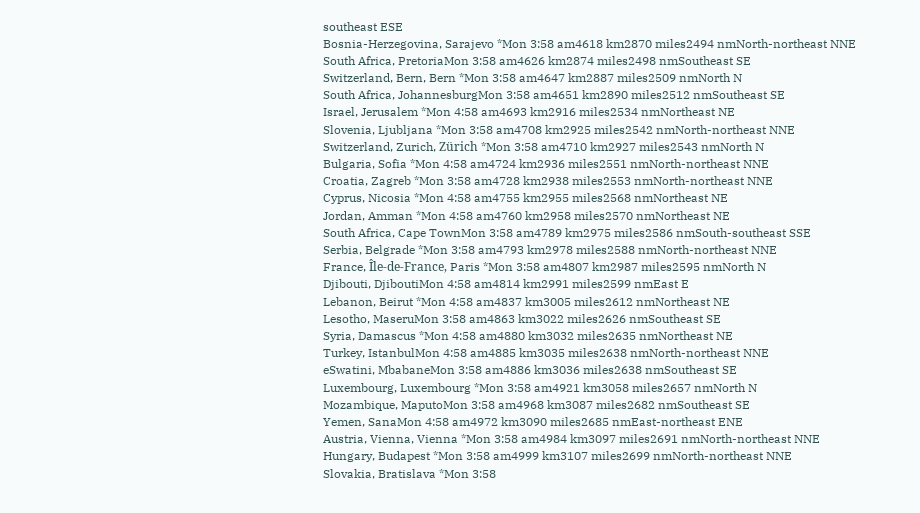southeast ESE
Bosnia-Herzegovina, Sarajevo *Mon 3:58 am4618 km2870 miles2494 nmNorth-northeast NNE
South Africa, PretoriaMon 3:58 am4626 km2874 miles2498 nmSoutheast SE
Switzerland, Bern, Bern *Mon 3:58 am4647 km2887 miles2509 nmNorth N
South Africa, JohannesburgMon 3:58 am4651 km2890 miles2512 nmSoutheast SE
Israel, Jerusalem *Mon 4:58 am4693 km2916 miles2534 nmNortheast NE
Slovenia, Ljubljana *Mon 3:58 am4708 km2925 miles2542 nmNorth-northeast NNE
Switzerland, Zurich, Zürich *Mon 3:58 am4710 km2927 miles2543 nmNorth N
Bulgaria, Sofia *Mon 4:58 am4724 km2936 miles2551 nmNorth-northeast NNE
Croatia, Zagreb *Mon 3:58 am4728 km2938 miles2553 nmNorth-northeast NNE
Cyprus, Nicosia *Mon 4:58 am4755 km2955 miles2568 nmNortheast NE
Jordan, Amman *Mon 4:58 am4760 km2958 miles2570 nmNortheast NE
South Africa, Cape TownMon 3:58 am4789 km2975 miles2586 nmSouth-southeast SSE
Serbia, Belgrade *Mon 3:58 am4793 km2978 miles2588 nmNorth-northeast NNE
France, Île-de-France, Paris *Mon 3:58 am4807 km2987 miles2595 nmNorth N
Djibouti, DjiboutiMon 4:58 am4814 km2991 miles2599 nmEast E
Lebanon, Beirut *Mon 4:58 am4837 km3005 miles2612 nmNortheast NE
Lesotho, MaseruMon 3:58 am4863 km3022 miles2626 nmSoutheast SE
Syria, Damascus *Mon 4:58 am4880 km3032 miles2635 nmNortheast NE
Turkey, IstanbulMon 4:58 am4885 km3035 miles2638 nmNorth-northeast NNE
eSwatini, MbabaneMon 3:58 am4886 km3036 miles2638 nmSoutheast SE
Luxembourg, Luxembourg *Mon 3:58 am4921 km3058 miles2657 nmNorth N
Mozambique, MaputoMon 3:58 am4968 km3087 miles2682 nmSoutheast SE
Yemen, SanaMon 4:58 am4972 km3090 miles2685 nmEast-northeast ENE
Austria, Vienna, Vienna *Mon 3:58 am4984 km3097 miles2691 nmNorth-northeast NNE
Hungary, Budapest *Mon 3:58 am4999 km3107 miles2699 nmNorth-northeast NNE
Slovakia, Bratislava *Mon 3:58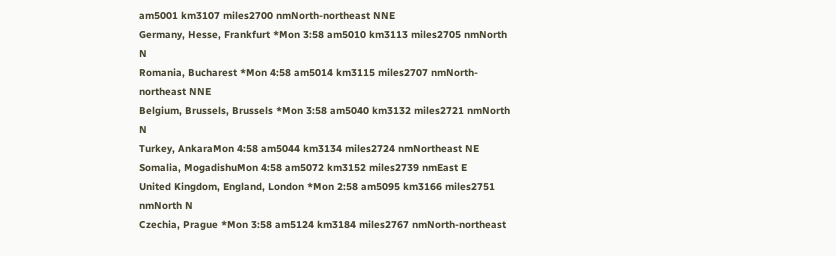am5001 km3107 miles2700 nmNorth-northeast NNE
Germany, Hesse, Frankfurt *Mon 3:58 am5010 km3113 miles2705 nmNorth N
Romania, Bucharest *Mon 4:58 am5014 km3115 miles2707 nmNorth-northeast NNE
Belgium, Brussels, Brussels *Mon 3:58 am5040 km3132 miles2721 nmNorth N
Turkey, AnkaraMon 4:58 am5044 km3134 miles2724 nmNortheast NE
Somalia, MogadishuMon 4:58 am5072 km3152 miles2739 nmEast E
United Kingdom, England, London *Mon 2:58 am5095 km3166 miles2751 nmNorth N
Czechia, Prague *Mon 3:58 am5124 km3184 miles2767 nmNorth-northeast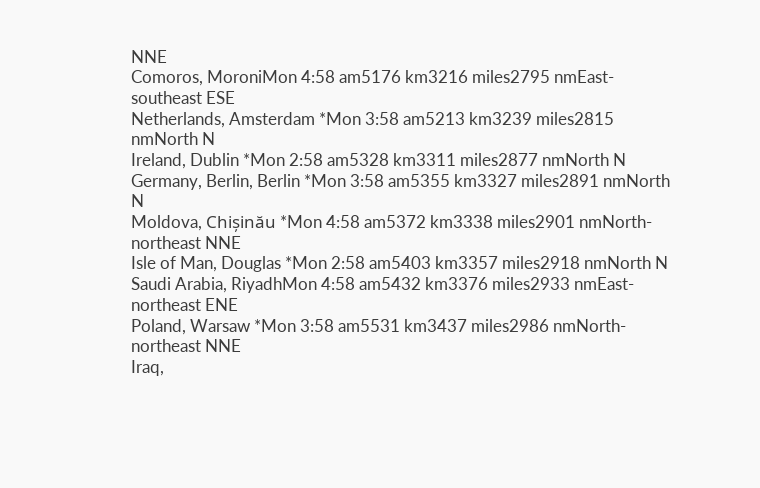NNE
Comoros, MoroniMon 4:58 am5176 km3216 miles2795 nmEast-southeast ESE
Netherlands, Amsterdam *Mon 3:58 am5213 km3239 miles2815 nmNorth N
Ireland, Dublin *Mon 2:58 am5328 km3311 miles2877 nmNorth N
Germany, Berlin, Berlin *Mon 3:58 am5355 km3327 miles2891 nmNorth N
Moldova, Chișinău *Mon 4:58 am5372 km3338 miles2901 nmNorth-northeast NNE
Isle of Man, Douglas *Mon 2:58 am5403 km3357 miles2918 nmNorth N
Saudi Arabia, RiyadhMon 4:58 am5432 km3376 miles2933 nmEast-northeast ENE
Poland, Warsaw *Mon 3:58 am5531 km3437 miles2986 nmNorth-northeast NNE
Iraq,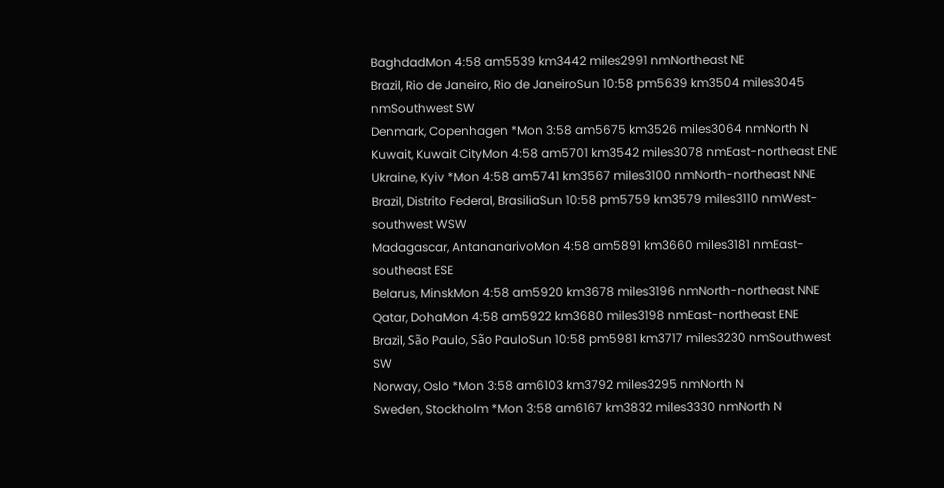BaghdadMon 4:58 am5539 km3442 miles2991 nmNortheast NE
Brazil, Rio de Janeiro, Rio de JaneiroSun 10:58 pm5639 km3504 miles3045 nmSouthwest SW
Denmark, Copenhagen *Mon 3:58 am5675 km3526 miles3064 nmNorth N
Kuwait, Kuwait CityMon 4:58 am5701 km3542 miles3078 nmEast-northeast ENE
Ukraine, Kyiv *Mon 4:58 am5741 km3567 miles3100 nmNorth-northeast NNE
Brazil, Distrito Federal, BrasiliaSun 10:58 pm5759 km3579 miles3110 nmWest-southwest WSW
Madagascar, AntananarivoMon 4:58 am5891 km3660 miles3181 nmEast-southeast ESE
Belarus, MinskMon 4:58 am5920 km3678 miles3196 nmNorth-northeast NNE
Qatar, DohaMon 4:58 am5922 km3680 miles3198 nmEast-northeast ENE
Brazil, São Paulo, São PauloSun 10:58 pm5981 km3717 miles3230 nmSouthwest SW
Norway, Oslo *Mon 3:58 am6103 km3792 miles3295 nmNorth N
Sweden, Stockholm *Mon 3:58 am6167 km3832 miles3330 nmNorth N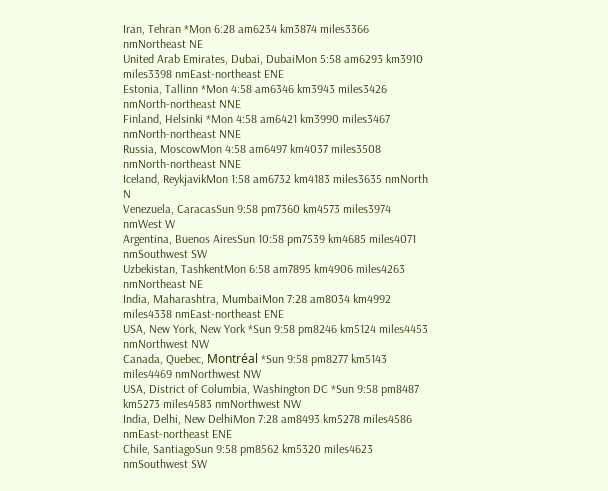Iran, Tehran *Mon 6:28 am6234 km3874 miles3366 nmNortheast NE
United Arab Emirates, Dubai, DubaiMon 5:58 am6293 km3910 miles3398 nmEast-northeast ENE
Estonia, Tallinn *Mon 4:58 am6346 km3943 miles3426 nmNorth-northeast NNE
Finland, Helsinki *Mon 4:58 am6421 km3990 miles3467 nmNorth-northeast NNE
Russia, MoscowMon 4:58 am6497 km4037 miles3508 nmNorth-northeast NNE
Iceland, ReykjavikMon 1:58 am6732 km4183 miles3635 nmNorth N
Venezuela, CaracasSun 9:58 pm7360 km4573 miles3974 nmWest W
Argentina, Buenos AiresSun 10:58 pm7539 km4685 miles4071 nmSouthwest SW
Uzbekistan, TashkentMon 6:58 am7895 km4906 miles4263 nmNortheast NE
India, Maharashtra, MumbaiMon 7:28 am8034 km4992 miles4338 nmEast-northeast ENE
USA, New York, New York *Sun 9:58 pm8246 km5124 miles4453 nmNorthwest NW
Canada, Quebec, Montréal *Sun 9:58 pm8277 km5143 miles4469 nmNorthwest NW
USA, District of Columbia, Washington DC *Sun 9:58 pm8487 km5273 miles4583 nmNorthwest NW
India, Delhi, New DelhiMon 7:28 am8493 km5278 miles4586 nmEast-northeast ENE
Chile, SantiagoSun 9:58 pm8562 km5320 miles4623 nmSouthwest SW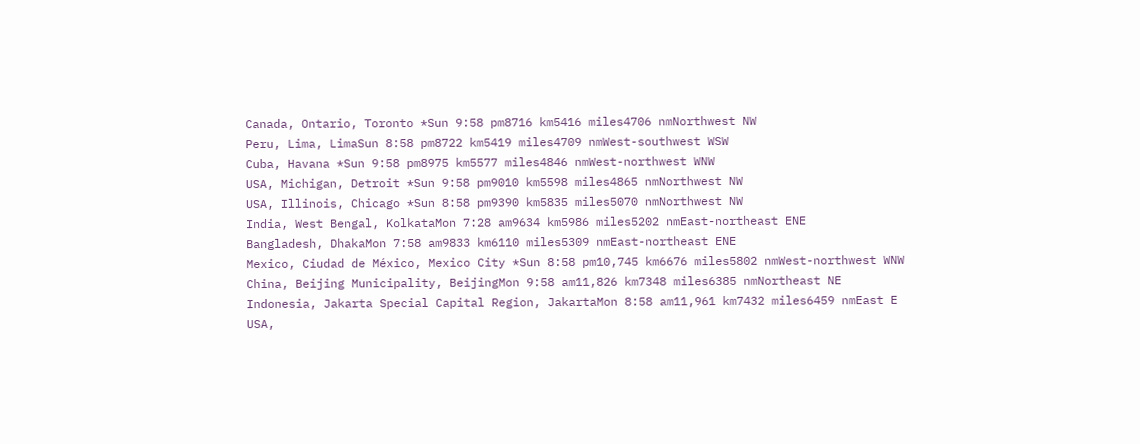Canada, Ontario, Toronto *Sun 9:58 pm8716 km5416 miles4706 nmNorthwest NW
Peru, Lima, LimaSun 8:58 pm8722 km5419 miles4709 nmWest-southwest WSW
Cuba, Havana *Sun 9:58 pm8975 km5577 miles4846 nmWest-northwest WNW
USA, Michigan, Detroit *Sun 9:58 pm9010 km5598 miles4865 nmNorthwest NW
USA, Illinois, Chicago *Sun 8:58 pm9390 km5835 miles5070 nmNorthwest NW
India, West Bengal, KolkataMon 7:28 am9634 km5986 miles5202 nmEast-northeast ENE
Bangladesh, DhakaMon 7:58 am9833 km6110 miles5309 nmEast-northeast ENE
Mexico, Ciudad de México, Mexico City *Sun 8:58 pm10,745 km6676 miles5802 nmWest-northwest WNW
China, Beijing Municipality, BeijingMon 9:58 am11,826 km7348 miles6385 nmNortheast NE
Indonesia, Jakarta Special Capital Region, JakartaMon 8:58 am11,961 km7432 miles6459 nmEast E
USA,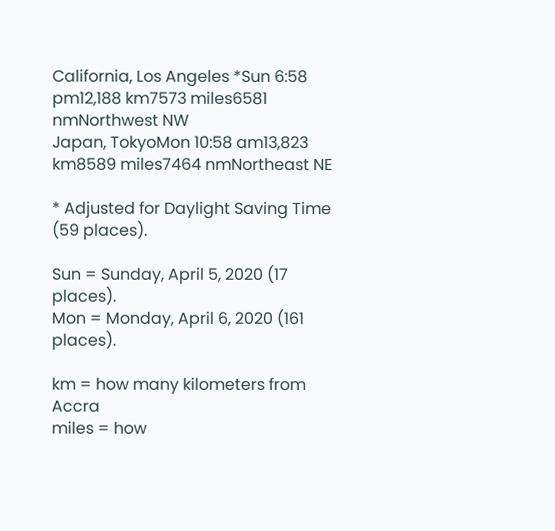California, Los Angeles *Sun 6:58 pm12,188 km7573 miles6581 nmNorthwest NW
Japan, TokyoMon 10:58 am13,823 km8589 miles7464 nmNortheast NE

* Adjusted for Daylight Saving Time (59 places).

Sun = Sunday, April 5, 2020 (17 places).
Mon = Monday, April 6, 2020 (161 places).

km = how many kilometers from Accra
miles = how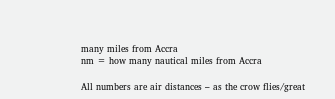many miles from Accra
nm = how many nautical miles from Accra

All numbers are air distances – as the crow flies/great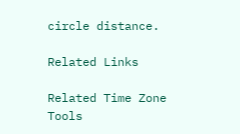circle distance.

Related Links

Related Time Zone Tools